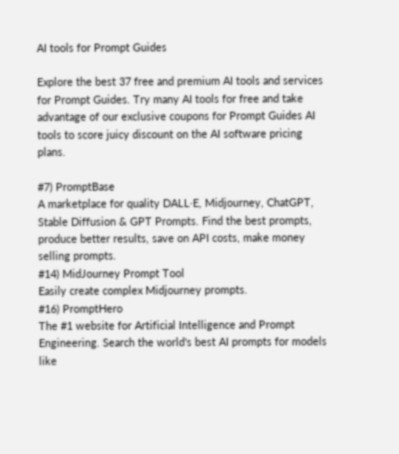AI tools for Prompt Guides

Explore the best 37 free and premium AI tools and services for Prompt Guides. Try many AI tools for free and take advantage of our exclusive coupons for Prompt Guides AI tools to score juicy discount on the AI software pricing plans.

#7) PromptBase
A marketplace for quality DALL·E, Midjourney, ChatGPT, Stable Diffusion & GPT Prompts. Find the best prompts, produce better results, save on API costs, make money selling prompts.
#14) MidJourney Prompt Tool
Easily create complex Midjourney prompts.
#16) PromptHero
The #1 website for Artificial Intelligence and Prompt Engineering. Search the world's best AI prompts for models like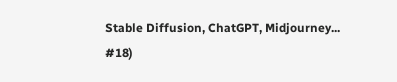Stable Diffusion, ChatGPT, Midjourney...
#18)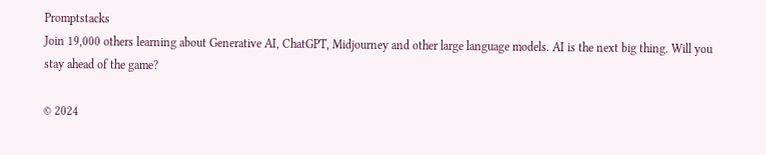Promptstacks
Join 19,000 others learning about Generative AI, ChatGPT, Midjourney and other large language models. AI is the next big thing. Will you stay ahead of the game?

© 2024